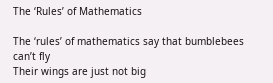The ‘Rules’ of Mathematics

The ‘rules’ of mathematics say that bumblebees can’t fly
Their wings are just not big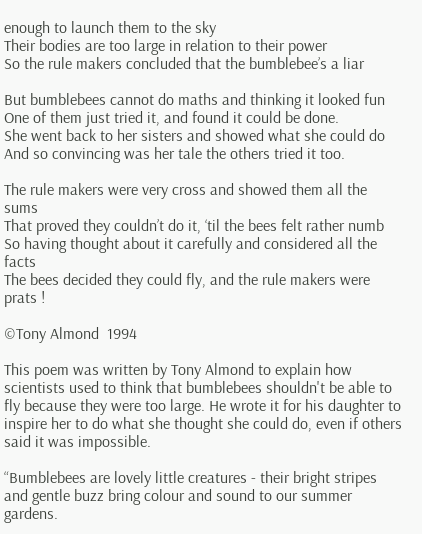enough to launch them to the sky
Their bodies are too large in relation to their power
So the rule makers concluded that the bumblebee’s a liar

But bumblebees cannot do maths and thinking it looked fun
One of them just tried it, and found it could be done.
She went back to her sisters and showed what she could do
And so convincing was her tale the others tried it too.

The rule makers were very cross and showed them all the sums
That proved they couldn’t do it, ‘til the bees felt rather numb
So having thought about it carefully and considered all the facts
The bees decided they could fly, and the rule makers were prats !

©Tony Almond  1994

This poem was written by Tony Almond to explain how scientists used to think that bumblebees shouldn't be able to fly because they were too large. He wrote it for his daughter to inspire her to do what she thought she could do, even if others said it was impossible.

“Bumblebees are lovely little creatures - their bright stripes and gentle buzz bring colour and sound to our summer gardens.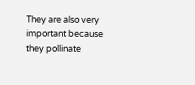They are also very important because they pollinate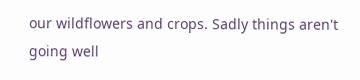our wildflowers and crops. Sadly things aren't going well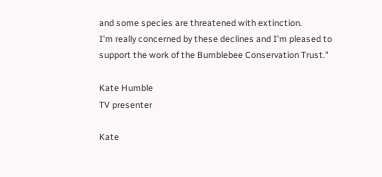and some species are threatened with extinction.
I'm really concerned by these declines and I'm pleased to support the work of the Bumblebee Conservation Trust."

Kate Humble
TV presenter

Kate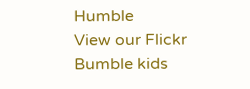Humble
View our Flickr
Bumble kids